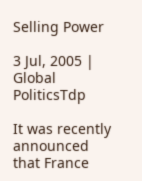Selling Power

3 Jul, 2005 | Global PoliticsTdp

It was recently announced that France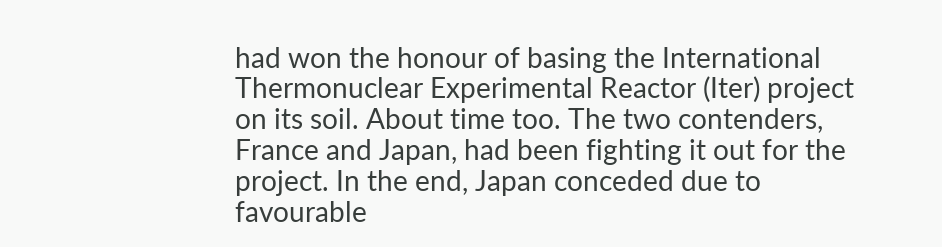had won the honour of basing the International Thermonuclear Experimental Reactor (Iter) project on its soil. About time too. The two contenders, France and Japan, had been fighting it out for the project. In the end, Japan conceded due to favourable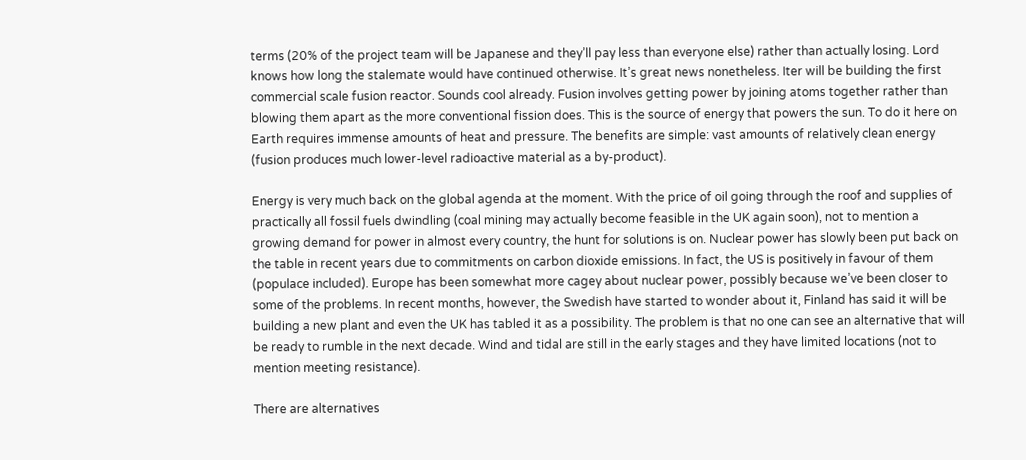terms (20% of the project team will be Japanese and they’ll pay less than everyone else) rather than actually losing. Lord knows how long the stalemate would have continued otherwise. It’s great news nonetheless. Iter will be building the first commercial scale fusion reactor. Sounds cool already. Fusion involves getting power by joining atoms together rather than blowing them apart as the more conventional fission does. This is the source of energy that powers the sun. To do it here on Earth requires immense amounts of heat and pressure. The benefits are simple: vast amounts of relatively clean energy (fusion produces much lower-level radioactive material as a by-product).

Energy is very much back on the global agenda at the moment. With the price of oil going through the roof and supplies of practically all fossil fuels dwindling (coal mining may actually become feasible in the UK again soon), not to mention a growing demand for power in almost every country, the hunt for solutions is on. Nuclear power has slowly been put back on the table in recent years due to commitments on carbon dioxide emissions. In fact, the US is positively in favour of them (populace included). Europe has been somewhat more cagey about nuclear power, possibly because we’ve been closer to some of the problems. In recent months, however, the Swedish have started to wonder about it, Finland has said it will be building a new plant and even the UK has tabled it as a possibility. The problem is that no one can see an alternative that will be ready to rumble in the next decade. Wind and tidal are still in the early stages and they have limited locations (not to mention meeting resistance).

There are alternatives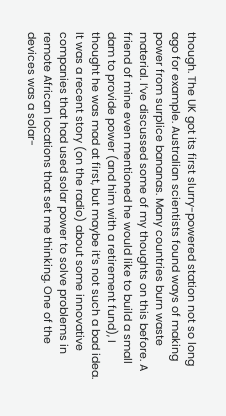though. The UK got its first slurry-powered station not so long ago for example. Australian scientists found ways of making power from surplice bananas. Many countries burn waste material. I’ve discussed some of my thoughts on this before. A friend of mine even mentioned he would like to build a small dam to provide power (and him with a retirement fund), I thought he was mad at first, but maybe it’s not such a bad idea. It was a recent story (on the radio) about some innovative companies that had used solar power to solve problems in remote African locations that set me thinking. One of the devices was a solar-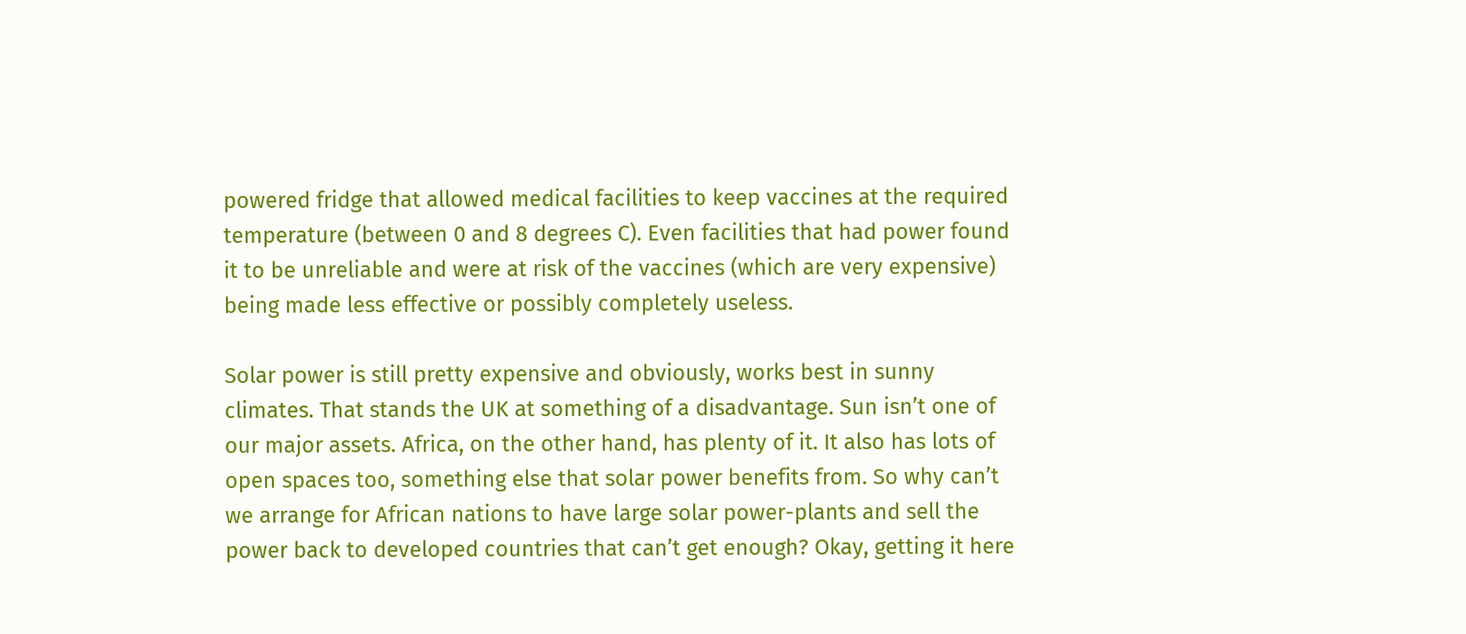powered fridge that allowed medical facilities to keep vaccines at the required temperature (between 0 and 8 degrees C). Even facilities that had power found it to be unreliable and were at risk of the vaccines (which are very expensive) being made less effective or possibly completely useless.

Solar power is still pretty expensive and obviously, works best in sunny climates. That stands the UK at something of a disadvantage. Sun isn’t one of our major assets. Africa, on the other hand, has plenty of it. It also has lots of open spaces too, something else that solar power benefits from. So why can’t we arrange for African nations to have large solar power-plants and sell the power back to developed countries that can’t get enough? Okay, getting it here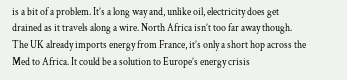is a bit of a problem. It’s a long way and, unlike oil, electricity does get drained as it travels along a wire. North Africa isn’t too far away though. The UK already imports energy from France, it’s only a short hop across the Med to Africa. It could be a solution to Europe’s energy crisis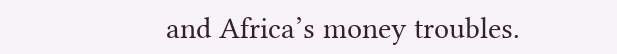and Africa’s money troubles.